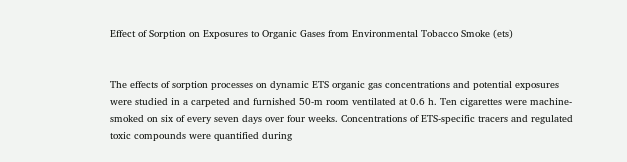Effect of Sorption on Exposures to Organic Gases from Environmental Tobacco Smoke (ets)


The effects of sorption processes on dynamic ETS organic gas concentrations and potential exposures were studied in a carpeted and furnished 50-m room ventilated at 0.6 h. Ten cigarettes were machine-smoked on six of every seven days over four weeks. Concentrations of ETS-specific tracers and regulated toxic compounds were quantified during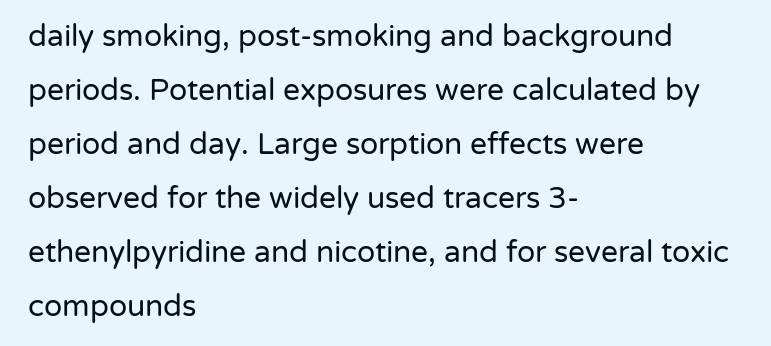daily smoking, post-smoking and background periods. Potential exposures were calculated by period and day. Large sorption effects were observed for the widely used tracers 3-ethenylpyridine and nicotine, and for several toxic compounds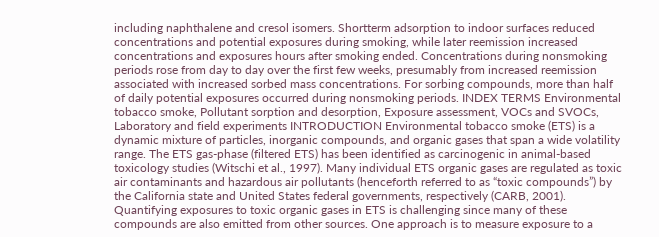including naphthalene and cresol isomers. Shortterm adsorption to indoor surfaces reduced concentrations and potential exposures during smoking, while later reemission increased concentrations and exposures hours after smoking ended. Concentrations during nonsmoking periods rose from day to day over the first few weeks, presumably from increased reemission associated with increased sorbed mass concentrations. For sorbing compounds, more than half of daily potential exposures occurred during nonsmoking periods. INDEX TERMS Environmental tobacco smoke, Pollutant sorption and desorption, Exposure assessment, VOCs and SVOCs, Laboratory and field experiments INTRODUCTION Environmental tobacco smoke (ETS) is a dynamic mixture of particles, inorganic compounds, and organic gases that span a wide volatility range. The ETS gas-phase (filtered ETS) has been identified as carcinogenic in animal-based toxicology studies (Witschi et al., 1997). Many individual ETS organic gases are regulated as toxic air contaminants and hazardous air pollutants (henceforth referred to as “toxic compounds”) by the California state and United States federal governments, respectively (CARB, 2001). Quantifying exposures to toxic organic gases in ETS is challenging since many of these compounds are also emitted from other sources. One approach is to measure exposure to a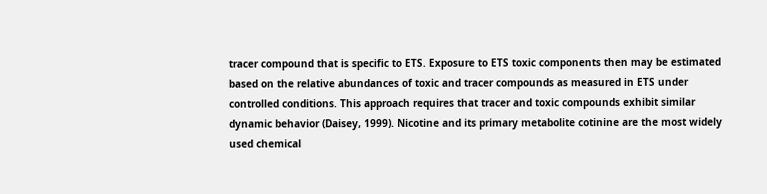tracer compound that is specific to ETS. Exposure to ETS toxic components then may be estimated based on the relative abundances of toxic and tracer compounds as measured in ETS under controlled conditions. This approach requires that tracer and toxic compounds exhibit similar dynamic behavior (Daisey, 1999). Nicotine and its primary metabolite cotinine are the most widely used chemical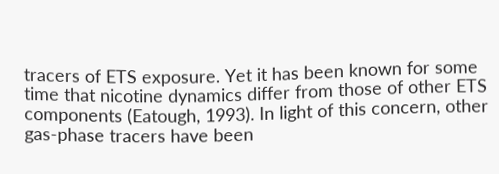tracers of ETS exposure. Yet it has been known for some time that nicotine dynamics differ from those of other ETS components (Eatough, 1993). In light of this concern, other gas-phase tracers have been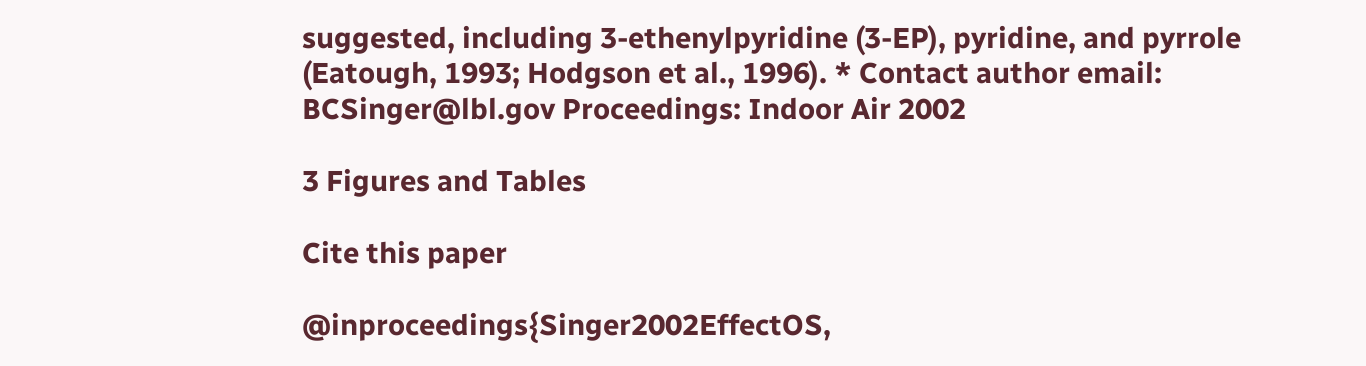suggested, including 3-ethenylpyridine (3-EP), pyridine, and pyrrole (Eatough, 1993; Hodgson et al., 1996). * Contact author email: BCSinger@lbl.gov Proceedings: Indoor Air 2002

3 Figures and Tables

Cite this paper

@inproceedings{Singer2002EffectOS,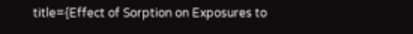title={Effect of Sorption on Exposures to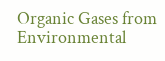Organic Gases from Environmental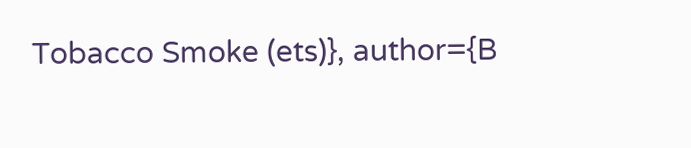Tobacco Smoke (ets)}, author={B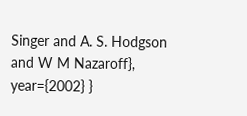Singer and A. S. Hodgson and W M Nazaroff}, year={2002} }